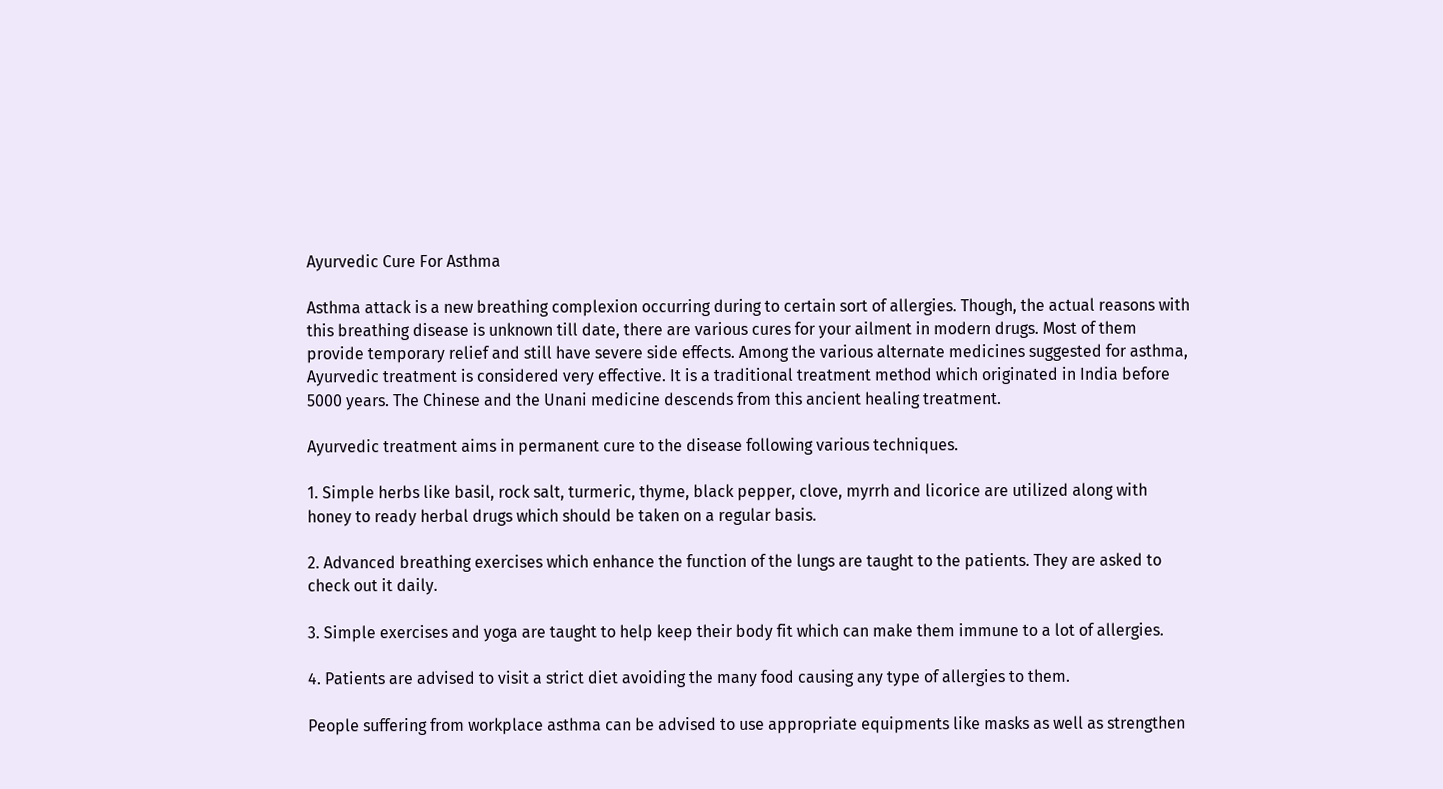Ayurvedic Cure For Asthma

Asthma attack is a new breathing complexion occurring during to certain sort of allergies. Though, the actual reasons with this breathing disease is unknown till date, there are various cures for your ailment in modern drugs. Most of them provide temporary relief and still have severe side effects. Among the various alternate medicines suggested for asthma, Ayurvedic treatment is considered very effective. It is a traditional treatment method which originated in India before 5000 years. The Chinese and the Unani medicine descends from this ancient healing treatment.

Ayurvedic treatment aims in permanent cure to the disease following various techniques.

1. Simple herbs like basil, rock salt, turmeric, thyme, black pepper, clove, myrrh and licorice are utilized along with honey to ready herbal drugs which should be taken on a regular basis.

2. Advanced breathing exercises which enhance the function of the lungs are taught to the patients. They are asked to check out it daily.

3. Simple exercises and yoga are taught to help keep their body fit which can make them immune to a lot of allergies.

4. Patients are advised to visit a strict diet avoiding the many food causing any type of allergies to them.

People suffering from workplace asthma can be advised to use appropriate equipments like masks as well as strengthen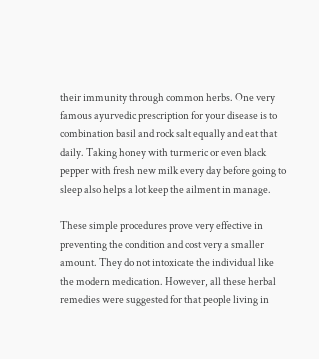their immunity through common herbs. One very famous ayurvedic prescription for your disease is to combination basil and rock salt equally and eat that daily. Taking honey with turmeric or even black pepper with fresh new milk every day before going to sleep also helps a lot keep the ailment in manage.

These simple procedures prove very effective in preventing the condition and cost very a smaller amount. They do not intoxicate the individual like the modern medication. However, all these herbal remedies were suggested for that people living in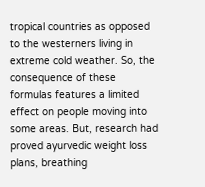tropical countries as opposed to the westerners living in extreme cold weather. So, the consequence of these formulas features a limited effect on people moving into some areas. But, research had proved ayurvedic weight loss plans, breathing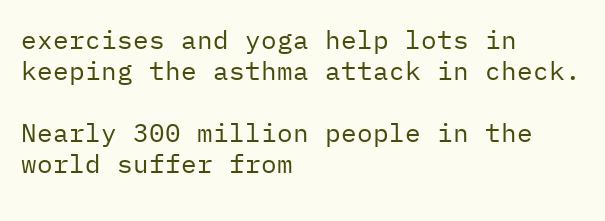exercises and yoga help lots in keeping the asthma attack in check.

Nearly 300 million people in the world suffer from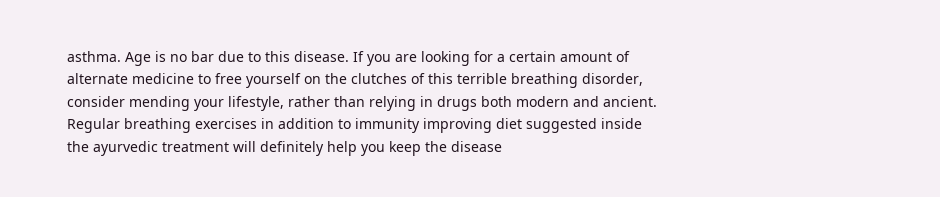asthma. Age is no bar due to this disease. If you are looking for a certain amount of alternate medicine to free yourself on the clutches of this terrible breathing disorder, consider mending your lifestyle, rather than relying in drugs both modern and ancient. Regular breathing exercises in addition to immunity improving diet suggested inside the ayurvedic treatment will definitely help you keep the disease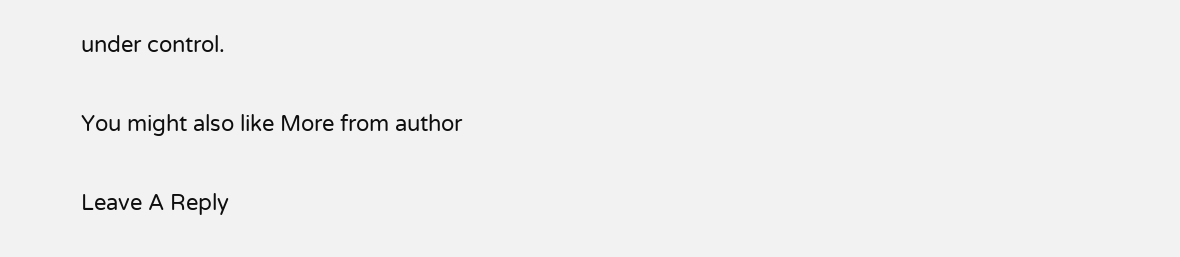under control.

You might also like More from author

Leave A Reply